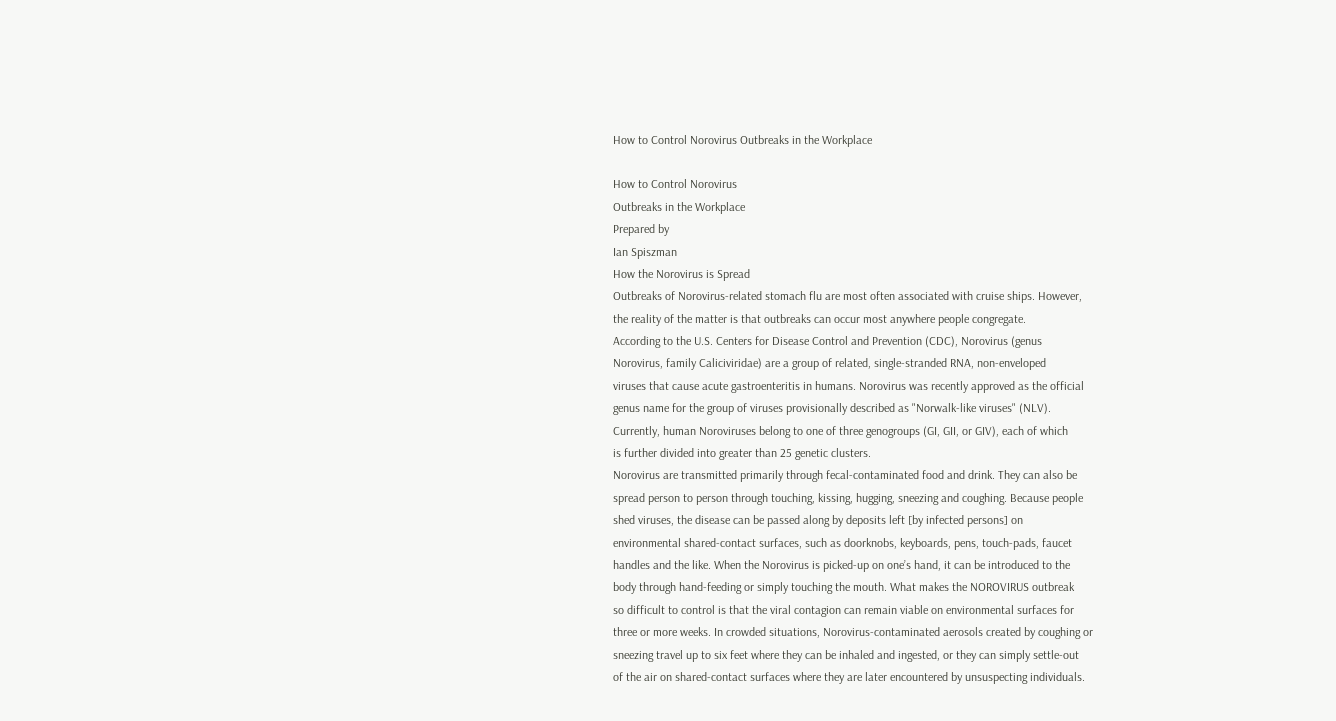How to Control Norovirus Outbreaks in the Workplace

How to Control Norovirus
Outbreaks in the Workplace
Prepared by
Ian Spiszman
How the Norovirus is Spread
Outbreaks of Norovirus-related stomach flu are most often associated with cruise ships. However,
the reality of the matter is that outbreaks can occur most anywhere people congregate.
According to the U.S. Centers for Disease Control and Prevention (CDC), Norovirus (genus
Norovirus, family Caliciviridae) are a group of related, single-stranded RNA, non-enveloped
viruses that cause acute gastroenteritis in humans. Norovirus was recently approved as the official
genus name for the group of viruses provisionally described as "Norwalk-like viruses" (NLV).
Currently, human Noroviruses belong to one of three genogroups (GI, GII, or GIV), each of which
is further divided into greater than 25 genetic clusters.
Norovirus are transmitted primarily through fecal-contaminated food and drink. They can also be
spread person to person through touching, kissing, hugging, sneezing and coughing. Because people
shed viruses, the disease can be passed along by deposits left [by infected persons] on
environmental shared-contact surfaces, such as doorknobs, keyboards, pens, touch-pads, faucet
handles and the like. When the Norovirus is picked-up on one’s hand, it can be introduced to the
body through hand-feeding or simply touching the mouth. What makes the NOROVIRUS outbreak
so difficult to control is that the viral contagion can remain viable on environmental surfaces for
three or more weeks. In crowded situations, Norovirus-contaminated aerosols created by coughing or
sneezing travel up to six feet where they can be inhaled and ingested, or they can simply settle-out
of the air on shared-contact surfaces where they are later encountered by unsuspecting individuals.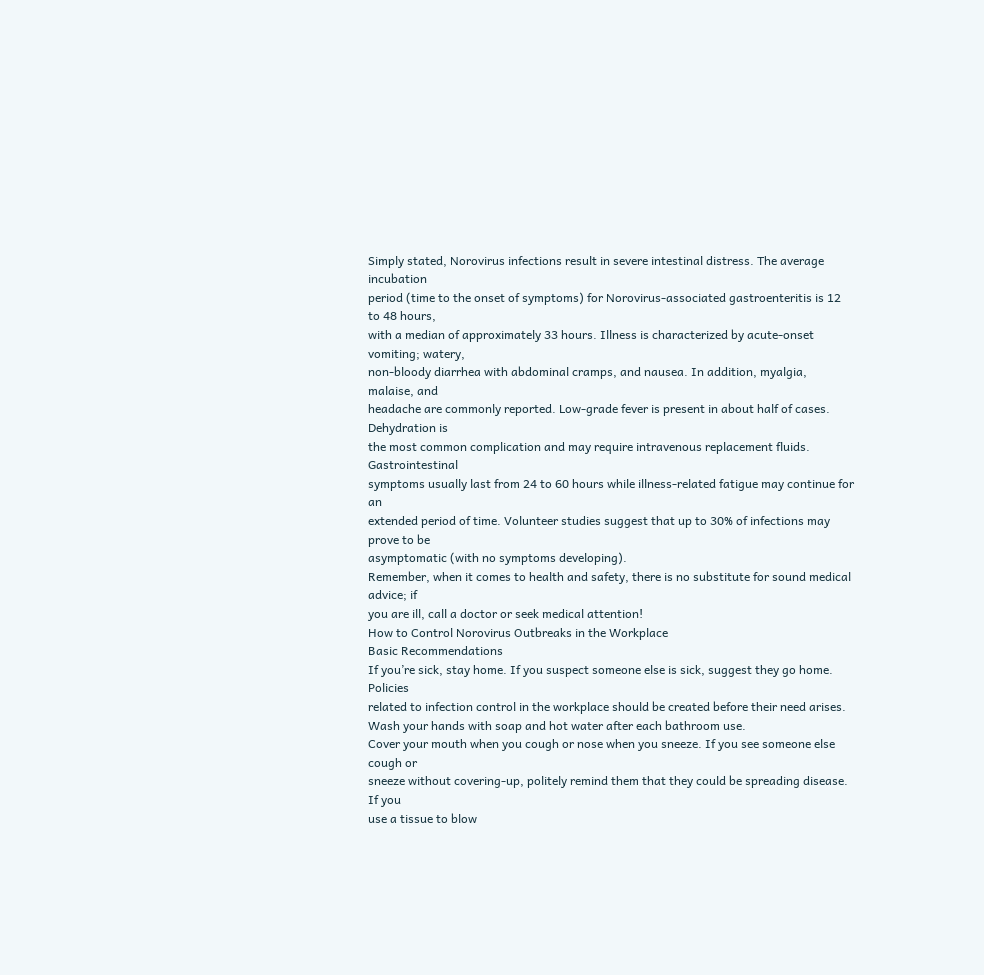Simply stated, Norovirus infections result in severe intestinal distress. The average incubation
period (time to the onset of symptoms) for Norovirus-associated gastroenteritis is 12 to 48 hours,
with a median of approximately 33 hours. Illness is characterized by acute-onset vomiting; watery,
non-bloody diarrhea with abdominal cramps, and nausea. In addition, myalgia, malaise, and
headache are commonly reported. Low-grade fever is present in about half of cases. Dehydration is
the most common complication and may require intravenous replacement fluids. Gastrointestinal
symptoms usually last from 24 to 60 hours while illness-related fatigue may continue for an
extended period of time. Volunteer studies suggest that up to 30% of infections may prove to be
asymptomatic (with no symptoms developing).
Remember, when it comes to health and safety, there is no substitute for sound medical advice; if
you are ill, call a doctor or seek medical attention!
How to Control Norovirus Outbreaks in the Workplace
Basic Recommendations
If you’re sick, stay home. If you suspect someone else is sick, suggest they go home. Policies
related to infection control in the workplace should be created before their need arises.
Wash your hands with soap and hot water after each bathroom use.
Cover your mouth when you cough or nose when you sneeze. If you see someone else cough or
sneeze without covering-up, politely remind them that they could be spreading disease. If you
use a tissue to blow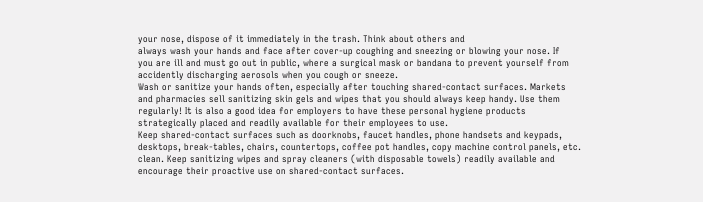your nose, dispose of it immediately in the trash. Think about others and
always wash your hands and face after cover-up coughing and sneezing or blowing your nose. If
you are ill and must go out in public, where a surgical mask or bandana to prevent yourself from
accidently discharging aerosols when you cough or sneeze.
Wash or sanitize your hands often, especially after touching shared-contact surfaces. Markets
and pharmacies sell sanitizing skin gels and wipes that you should always keep handy. Use them
regularly! It is also a good idea for employers to have these personal hygiene products
strategically placed and readily available for their employees to use.
Keep shared-contact surfaces such as doorknobs, faucet handles, phone handsets and keypads,
desktops, break-tables, chairs, countertops, coffee pot handles, copy machine control panels, etc.
clean. Keep sanitizing wipes and spray cleaners (with disposable towels) readily available and
encourage their proactive use on shared-contact surfaces.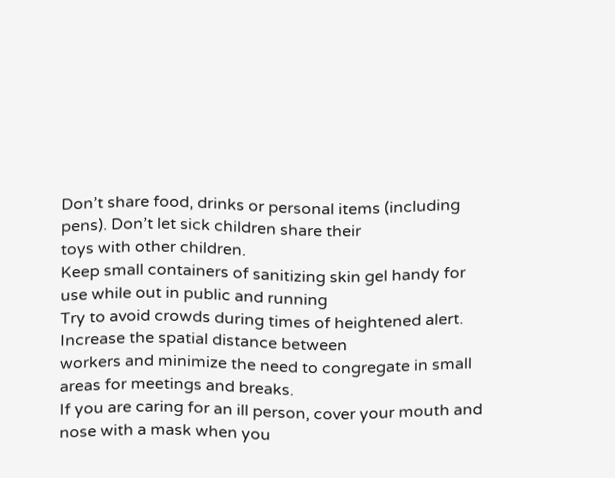Don’t share food, drinks or personal items (including pens). Don’t let sick children share their
toys with other children.
Keep small containers of sanitizing skin gel handy for use while out in public and running
Try to avoid crowds during times of heightened alert. Increase the spatial distance between
workers and minimize the need to congregate in small areas for meetings and breaks.
If you are caring for an ill person, cover your mouth and nose with a mask when you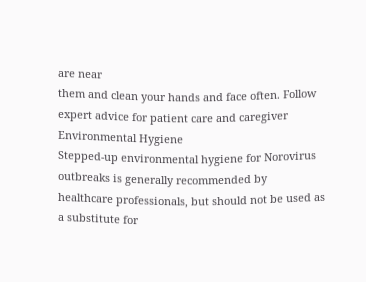are near
them and clean your hands and face often. Follow expert advice for patient care and caregiver
Environmental Hygiene
Stepped-up environmental hygiene for Norovirus outbreaks is generally recommended by
healthcare professionals, but should not be used as a substitute for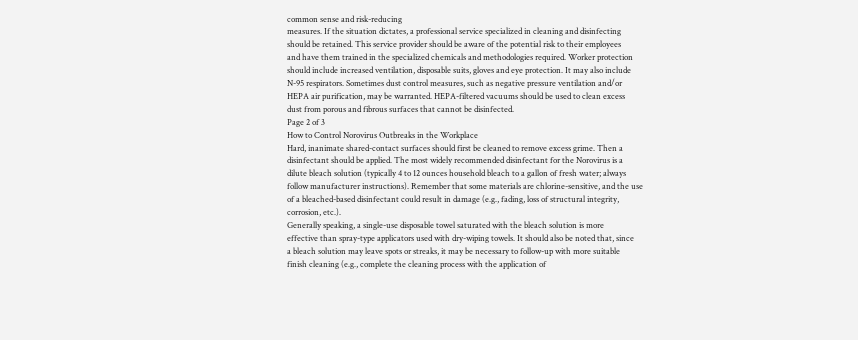common sense and risk-reducing
measures. If the situation dictates, a professional service specialized in cleaning and disinfecting
should be retained. This service provider should be aware of the potential risk to their employees
and have them trained in the specialized chemicals and methodologies required. Worker protection
should include increased ventilation, disposable suits, gloves and eye protection. It may also include
N-95 respirators. Sometimes dust control measures, such as negative pressure ventilation and/or
HEPA air purification, may be warranted. HEPA-filtered vacuums should be used to clean excess
dust from porous and fibrous surfaces that cannot be disinfected.
Page 2 of 3
How to Control Norovirus Outbreaks in the Workplace
Hard, inanimate shared-contact surfaces should first be cleaned to remove excess grime. Then a
disinfectant should be applied. The most widely recommended disinfectant for the Norovirus is a
dilute bleach solution (typically 4 to 12 ounces household bleach to a gallon of fresh water; always
follow manufacturer instructions). Remember that some materials are chlorine-sensitive, and the use
of a bleached-based disinfectant could result in damage (e.g., fading, loss of structural integrity,
corrosion, etc.).
Generally speaking, a single-use disposable towel saturated with the bleach solution is more
effective than spray-type applicators used with dry-wiping towels. It should also be noted that, since
a bleach solution may leave spots or streaks, it may be necessary to follow-up with more suitable
finish cleaning (e.g., complete the cleaning process with the application of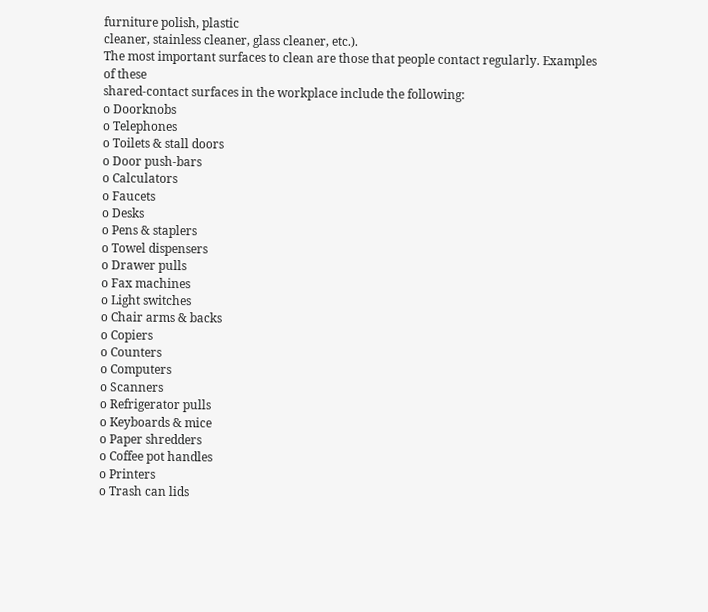furniture polish, plastic
cleaner, stainless cleaner, glass cleaner, etc.).
The most important surfaces to clean are those that people contact regularly. Examples of these
shared-contact surfaces in the workplace include the following:
o Doorknobs
o Telephones
o Toilets & stall doors
o Door push-bars
o Calculators
o Faucets
o Desks
o Pens & staplers
o Towel dispensers
o Drawer pulls
o Fax machines
o Light switches
o Chair arms & backs
o Copiers
o Counters
o Computers
o Scanners
o Refrigerator pulls
o Keyboards & mice
o Paper shredders
o Coffee pot handles
o Printers
o Trash can lids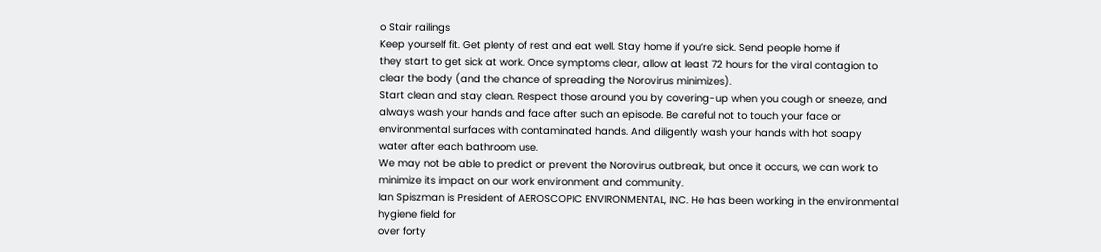o Stair railings
Keep yourself fit. Get plenty of rest and eat well. Stay home if you’re sick. Send people home if
they start to get sick at work. Once symptoms clear, allow at least 72 hours for the viral contagion to
clear the body (and the chance of spreading the Norovirus minimizes).
Start clean and stay clean. Respect those around you by covering-up when you cough or sneeze, and
always wash your hands and face after such an episode. Be careful not to touch your face or
environmental surfaces with contaminated hands. And diligently wash your hands with hot soapy
water after each bathroom use.
We may not be able to predict or prevent the Norovirus outbreak, but once it occurs, we can work to
minimize its impact on our work environment and community.
Ian Spiszman is President of AEROSCOPIC ENVIRONMENTAL, INC. He has been working in the environmental hygiene field for
over forty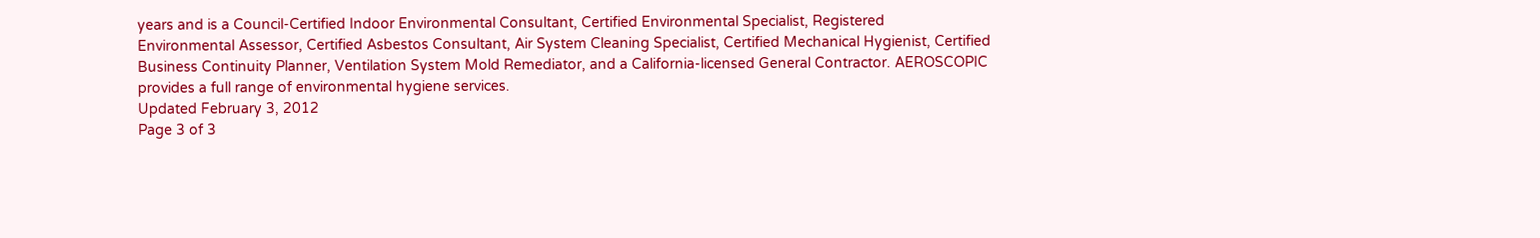years and is a Council-Certified Indoor Environmental Consultant, Certified Environmental Specialist, Registered
Environmental Assessor, Certified Asbestos Consultant, Air System Cleaning Specialist, Certified Mechanical Hygienist, Certified
Business Continuity Planner, Ventilation System Mold Remediator, and a California-licensed General Contractor. AEROSCOPIC
provides a full range of environmental hygiene services.
Updated February 3, 2012
Page 3 of 3